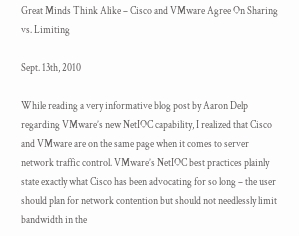Great Minds Think Alike – Cisco and VMware Agree On Sharing vs. Limiting

Sept. 13th, 2010

While reading a very informative blog post by Aaron Delp regarding VMware’s new NetIOC capability, I realized that Cisco and VMware are on the same page when it comes to server network traffic control. VMware’s NetIOC best practices plainly state exactly what Cisco has been advocating for so long – the user should plan for network contention but should not needlessly limit bandwidth in the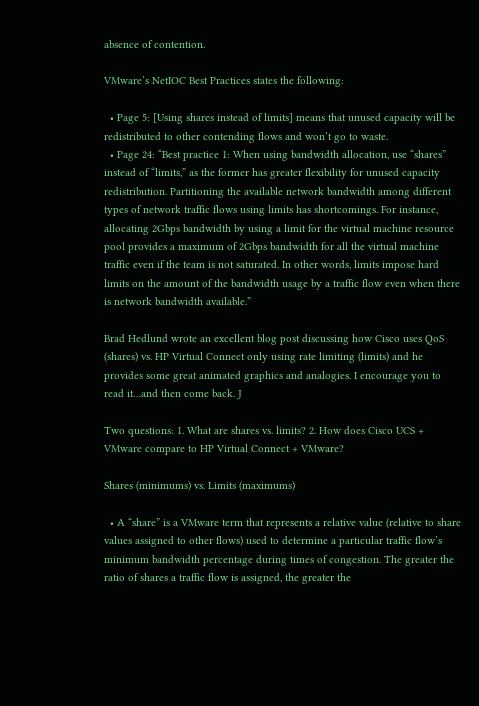absence of contention.

VMware’s NetIOC Best Practices states the following:

  • Page 5: [Using shares instead of limits] means that unused capacity will be redistributed to other contending flows and won’t go to waste.
  • Page 24: “Best practice 1: When using bandwidth allocation, use “shares” instead of “limits,” as the former has greater flexibility for unused capacity redistribution. Partitioning the available network bandwidth among different types of network traffic flows using limits has shortcomings. For instance, allocating 2Gbps bandwidth by using a limit for the virtual machine resource pool provides a maximum of 2Gbps bandwidth for all the virtual machine traffic even if the team is not saturated. In other words, limits impose hard limits on the amount of the bandwidth usage by a traffic flow even when there is network bandwidth available.”

Brad Hedlund wrote an excellent blog post discussing how Cisco uses QoS (shares) vs. HP Virtual Connect only using rate limiting (limits) and he provides some great animated graphics and analogies. I encourage you to read it…and then come back. J

Two questions: 1. What are shares vs. limits? 2. How does Cisco UCS + VMware compare to HP Virtual Connect + VMware?

Shares (minimums) vs. Limits (maximums)

  • A “share” is a VMware term that represents a relative value (relative to share values assigned to other flows) used to determine a particular traffic flow’s minimum bandwidth percentage during times of congestion. The greater the ratio of shares a traffic flow is assigned, the greater the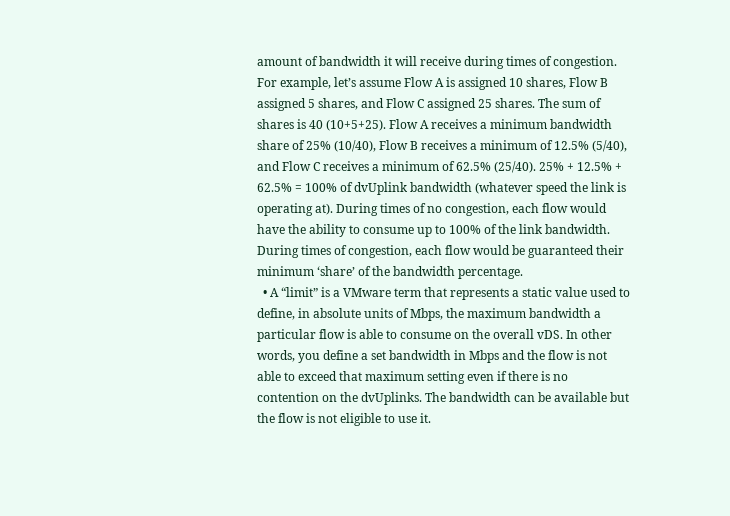amount of bandwidth it will receive during times of congestion. For example, let’s assume Flow A is assigned 10 shares, Flow B assigned 5 shares, and Flow C assigned 25 shares. The sum of shares is 40 (10+5+25). Flow A receives a minimum bandwidth share of 25% (10/40), Flow B receives a minimum of 12.5% (5/40), and Flow C receives a minimum of 62.5% (25/40). 25% + 12.5% + 62.5% = 100% of dvUplink bandwidth (whatever speed the link is operating at). During times of no congestion, each flow would have the ability to consume up to 100% of the link bandwidth. During times of congestion, each flow would be guaranteed their minimum ‘share’ of the bandwidth percentage.
  • A “limit” is a VMware term that represents a static value used to define, in absolute units of Mbps, the maximum bandwidth a particular flow is able to consume on the overall vDS. In other words, you define a set bandwidth in Mbps and the flow is not able to exceed that maximum setting even if there is no contention on the dvUplinks. The bandwidth can be available but the flow is not eligible to use it.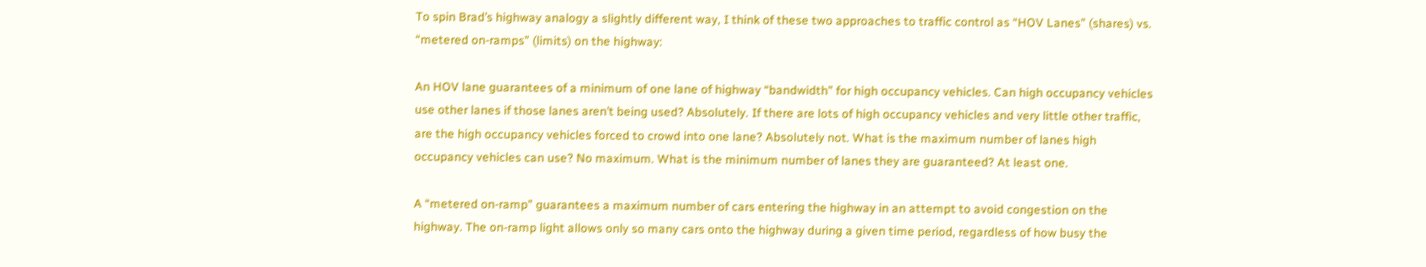To spin Brad’s highway analogy a slightly different way, I think of these two approaches to traffic control as “HOV Lanes” (shares) vs. “metered on-ramps” (limits) on the highway:

An HOV lane guarantees of a minimum of one lane of highway “bandwidth” for high occupancy vehicles. Can high occupancy vehicles use other lanes if those lanes aren’t being used? Absolutely. If there are lots of high occupancy vehicles and very little other traffic, are the high occupancy vehicles forced to crowd into one lane? Absolutely not. What is the maximum number of lanes high occupancy vehicles can use? No maximum. What is the minimum number of lanes they are guaranteed? At least one.

A “metered on-ramp” guarantees a maximum number of cars entering the highway in an attempt to avoid congestion on the highway. The on-ramp light allows only so many cars onto the highway during a given time period, regardless of how busy the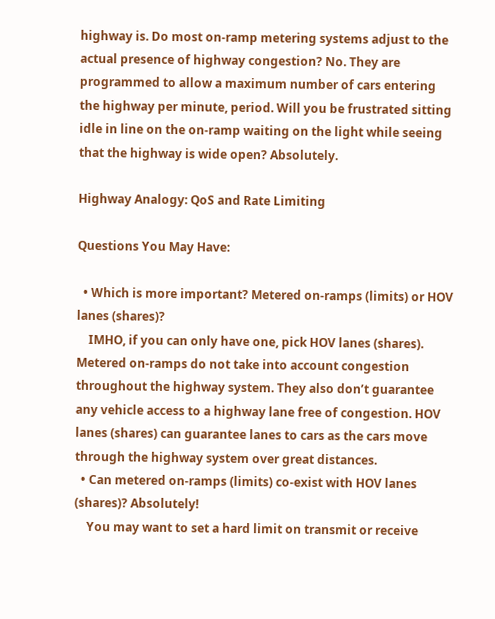highway is. Do most on-ramp metering systems adjust to the actual presence of highway congestion? No. They are programmed to allow a maximum number of cars entering the highway per minute, period. Will you be frustrated sitting idle in line on the on-ramp waiting on the light while seeing that the highway is wide open? Absolutely.

Highway Analogy: QoS and Rate Limiting

Questions You May Have:

  • Which is more important? Metered on-ramps (limits) or HOV lanes (shares)?
    IMHO, if you can only have one, pick HOV lanes (shares). Metered on-ramps do not take into account congestion throughout the highway system. They also don’t guarantee any vehicle access to a highway lane free of congestion. HOV lanes (shares) can guarantee lanes to cars as the cars move through the highway system over great distances.
  • Can metered on-ramps (limits) co-exist with HOV lanes (shares)? Absolutely!
    You may want to set a hard limit on transmit or receive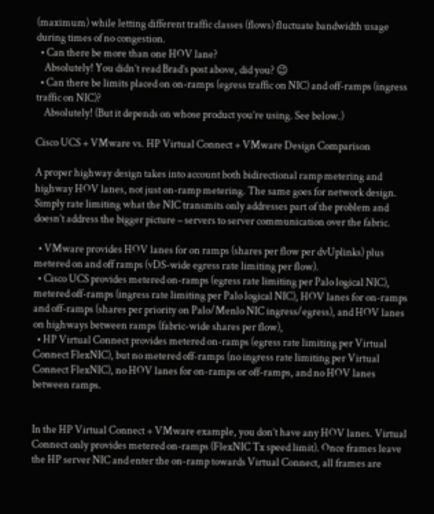(maximum) while letting different traffic classes (flows) fluctuate bandwidth usage during times of no congestion.
  • Can there be more than one HOV lane?
    Absolutely! You didn’t read Brad’s post above, did you? 😉
  • Can there be limits placed on on-ramps (egress traffic on NIC) and off-ramps (ingress traffic on NIC)?
    Absolutely! (But it depends on whose product you’re using. See below.)

Cisco UCS + VMware vs. HP Virtual Connect + VMware Design Comparison

A proper highway design takes into account both bidirectional ramp metering and highway HOV lanes, not just on-ramp metering. The same goes for network design. Simply rate limiting what the NIC transmits only addresses part of the problem and doesn’t address the bigger picture – servers to server communication over the fabric.

  • VMware provides HOV lanes for on ramps (shares per flow per dvUplinks) plus metered on and off ramps (vDS-wide egress rate limiting per flow).
  • Cisco UCS provides metered on-ramps (egress rate limiting per Palo logical NIC), metered off-ramps (ingress rate limiting per Palo logical NIC), HOV lanes for on-ramps and off-ramps (shares per priority on Palo/Menlo NIC ingress/egress), and HOV lanes on highways between ramps (fabric-wide shares per flow),
  • HP Virtual Connect provides metered on-ramps (egress rate limiting per Virtual Connect FlexNIC), but no metered off-ramps (no ingress rate limiting per Virtual Connect FlexNIC), no HOV lanes for on-ramps or off-ramps, and no HOV lanes between ramps.


In the HP Virtual Connect + VMware example, you don’t have any HOV lanes. Virtual Connect only provides metered on-ramps (FlexNIC Tx speed limit). Once frames leave the HP server NIC and enter the on-ramp towards Virtual Connect, all frames are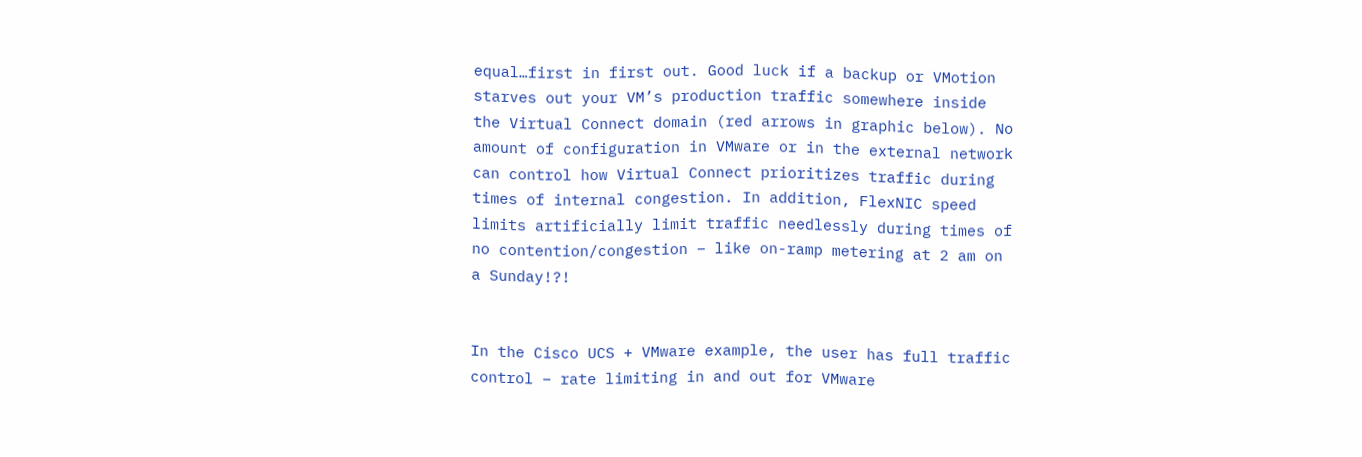equal…first in first out. Good luck if a backup or VMotion starves out your VM’s production traffic somewhere inside the Virtual Connect domain (red arrows in graphic below). No amount of configuration in VMware or in the external network can control how Virtual Connect prioritizes traffic during times of internal congestion. In addition, FlexNIC speed limits artificially limit traffic needlessly during times of no contention/congestion – like on-ramp metering at 2 am on a Sunday!?!


In the Cisco UCS + VMware example, the user has full traffic control – rate limiting in and out for VMware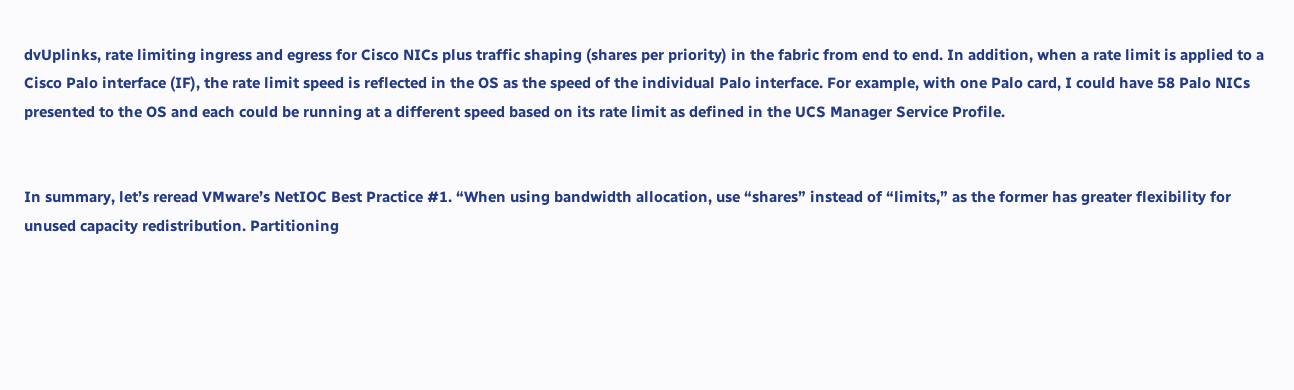dvUplinks, rate limiting ingress and egress for Cisco NICs plus traffic shaping (shares per priority) in the fabric from end to end. In addition, when a rate limit is applied to a Cisco Palo interface (IF), the rate limit speed is reflected in the OS as the speed of the individual Palo interface. For example, with one Palo card, I could have 58 Palo NICs presented to the OS and each could be running at a different speed based on its rate limit as defined in the UCS Manager Service Profile.


In summary, let’s reread VMware’s NetIOC Best Practice #1. “When using bandwidth allocation, use “shares” instead of “limits,” as the former has greater flexibility for unused capacity redistribution. Partitioning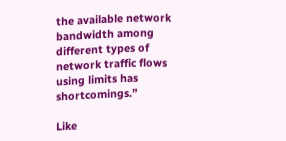the available network bandwidth among different types of network traffic flows using limits has shortcomings.”

Like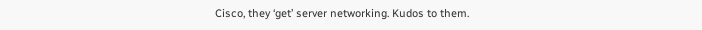Cisco, they ‘get’ server networking. Kudos to them.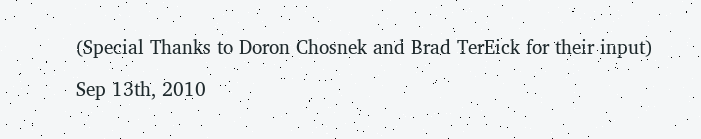(Special Thanks to Doron Chosnek and Brad TerEick for their input)

Sep 13th, 2010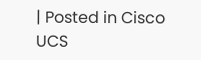| Posted in Cisco UCS